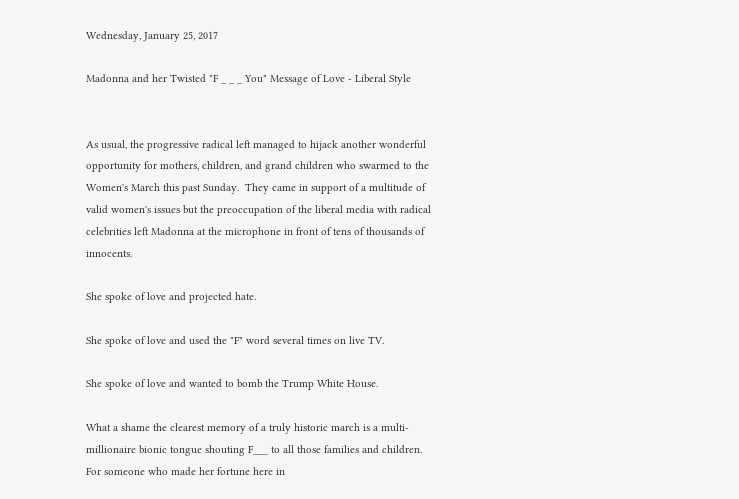Wednesday, January 25, 2017

Madonna and her Twisted "F _ _ _ You" Message of Love - Liberal Style


As usual, the progressive radical left managed to hijack another wonderful opportunity for mothers, children, and grand children who swarmed to the Women's March this past Sunday.  They came in support of a multitude of valid women's issues but the preoccupation of the liberal media with radical celebrities left Madonna at the microphone in front of tens of thousands of innocents.

She spoke of love and projected hate.

She spoke of love and used the "F" word several times on live TV.

She spoke of love and wanted to bomb the Trump White House.

What a shame the clearest memory of a truly historic march is a multi-millionaire bionic tongue shouting F___ to all those families and children.  For someone who made her fortune here in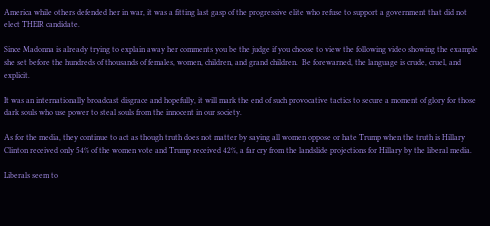America while others defended her in war, it was a fitting last gasp of the progressive elite who refuse to support a government that did not elect THEIR candidate.

Since Madonna is already trying to explain away her comments you be the judge if you choose to view the following video showing the example she set before the hundreds of thousands of females, women, children, and grand children.  Be forewarned, the language is crude, cruel, and explicit.

It was an internationally broadcast disgrace and hopefully, it will mark the end of such provocative tactics to secure a moment of glory for those dark souls who use power to steal souls from the innocent in our society.

As for the media, they continue to act as though truth does not matter by saying all women oppose or hate Trump when the truth is Hillary Clinton received only 54% of the women vote and Trump received 42%, a far cry from the landslide projections for Hillary by the liberal media.

Liberals seem to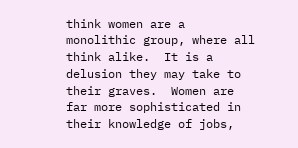think women are a monolithic group, where all think alike.  It is a delusion they may take to their graves.  Women are far more sophisticated in their knowledge of jobs,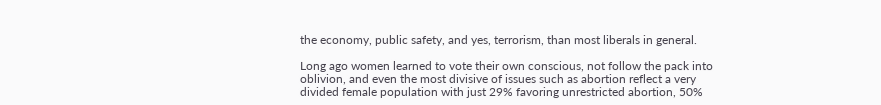the economy, public safety, and yes, terrorism, than most liberals in general.

Long ago women learned to vote their own conscious, not follow the pack into oblivion, and even the most divisive of issues such as abortion reflect a very divided female population with just 29% favoring unrestricted abortion, 50%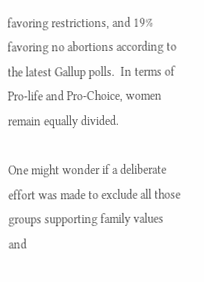favoring restrictions, and 19% favoring no abortions according to the latest Gallup polls.  In terms of Pro-life and Pro-Choice, women remain equally divided.

One might wonder if a deliberate effort was made to exclude all those groups supporting family values and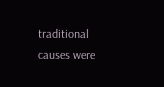traditional causes were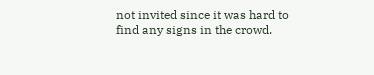not invited since it was hard to find any signs in the crowd.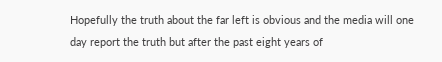Hopefully the truth about the far left is obvious and the media will one day report the truth but after the past eight years of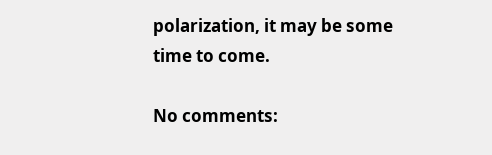polarization, it may be some time to come.

No comments: